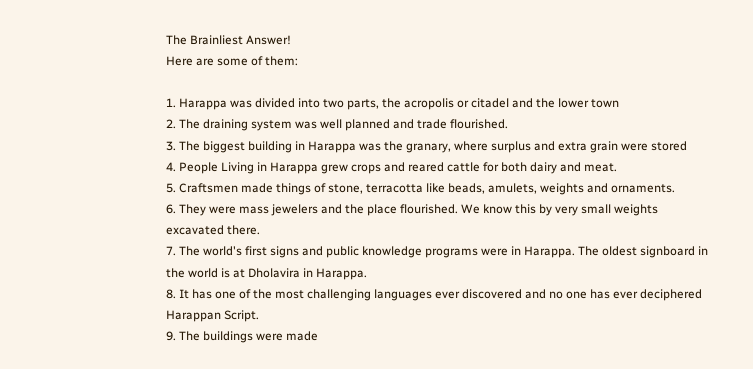The Brainliest Answer!
Here are some of them:

1. Harappa was divided into two parts, the acropolis or citadel and the lower town
2. The draining system was well planned and trade flourished.
3. The biggest building in Harappa was the granary, where surplus and extra grain were stored
4. People Living in Harappa grew crops and reared cattle for both dairy and meat.
5. Craftsmen made things of stone, terracotta like beads, amulets, weights and ornaments.
6. They were mass jewelers and the place flourished. We know this by very small weights excavated there.
7. The world's first signs and public knowledge programs were in Harappa. The oldest signboard in the world is at Dholavira in Harappa.
8. It has one of the most challenging languages ever discovered and no one has ever deciphered Harappan Script.
9. The buildings were made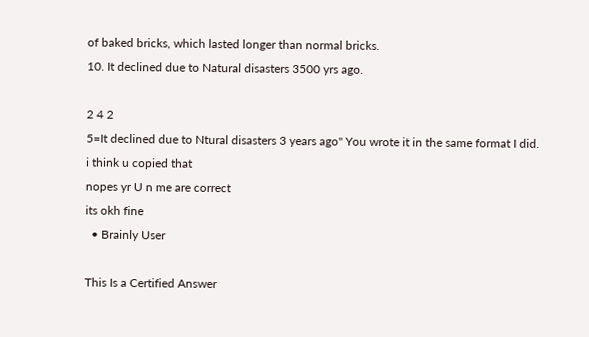of baked bricks, which lasted longer than normal bricks.
10. It declined due to Natural disasters 3500 yrs ago.

2 4 2
5=It declined due to Ntural disasters 3 years ago" You wrote it in the same format I did.
i think u copied that
nopes yr U n me are correct
its okh fine
  • Brainly User

This Is a Certified Answer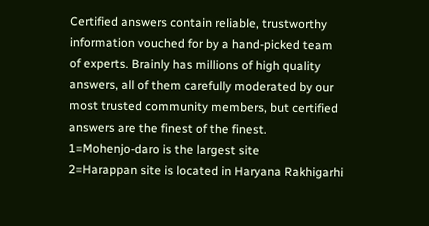Certified answers contain reliable, trustworthy information vouched for by a hand-picked team of experts. Brainly has millions of high quality answers, all of them carefully moderated by our most trusted community members, but certified answers are the finest of the finest.
1=Mohenjo-daro is the largest site
2=Harappan site is located in Haryana Rakhigarhi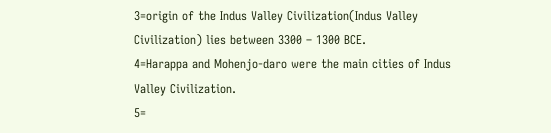3=origin of the Indus Valley Civilization(Indus Valley Civilization) lies between 3300 – 1300 BCE.
4=Harappa and Mohenjo-daro were the main cities of Indus Valley Civilization.
5=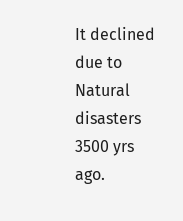It declined due to Natural disasters 3500 yrs ago.